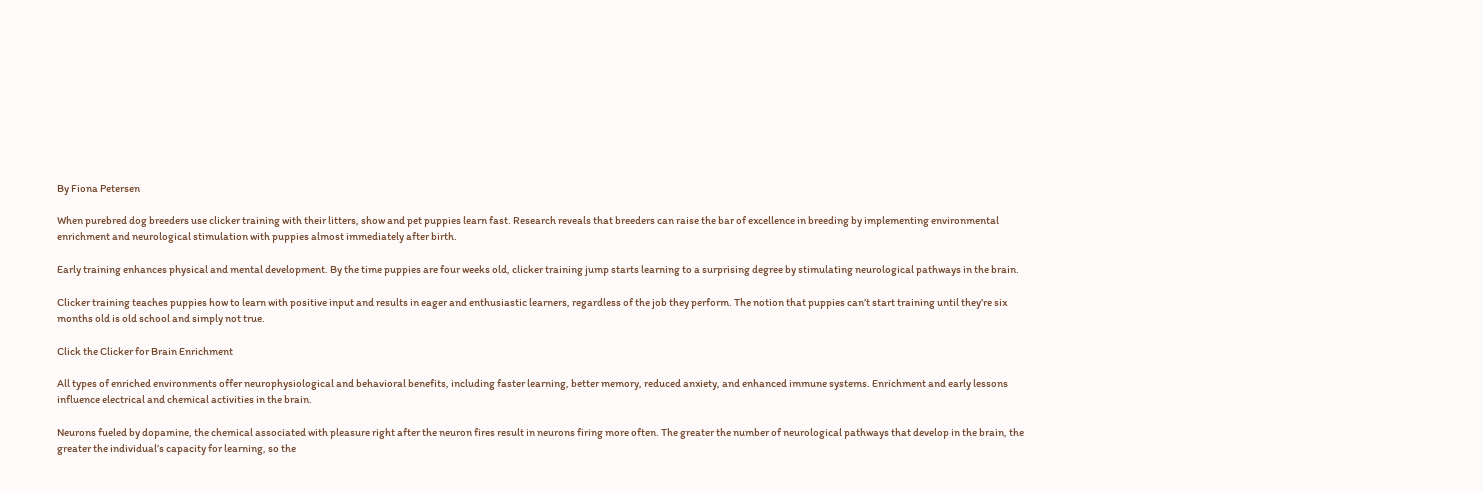By Fiona Petersen

When purebred dog breeders use clicker training with their litters, show and pet puppies learn fast. Research reveals that breeders can raise the bar of excellence in breeding by implementing environmental enrichment and neurological stimulation with puppies almost immediately after birth.

Early training enhances physical and mental development. By the time puppies are four weeks old, clicker training jump starts learning to a surprising degree by stimulating neurological pathways in the brain.

Clicker training teaches puppies how to learn with positive input and results in eager and enthusiastic learners, regardless of the job they perform. The notion that puppies can’t start training until they’re six months old is old school and simply not true.

Click the Clicker for Brain Enrichment

All types of enriched environments offer neurophysiological and behavioral benefits, including faster learning, better memory, reduced anxiety, and enhanced immune systems. Enrichment and early lessons influence electrical and chemical activities in the brain.

Neurons fueled by dopamine, the chemical associated with pleasure right after the neuron fires result in neurons firing more often. The greater the number of neurological pathways that develop in the brain, the greater the individual’s capacity for learning, so the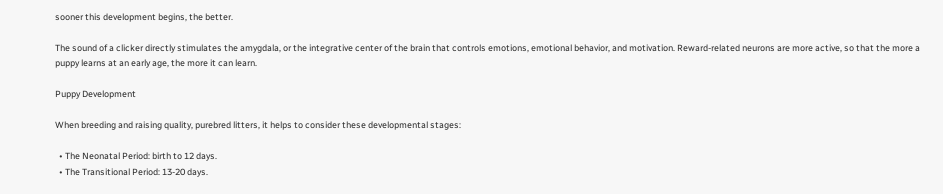sooner this development begins, the better.

The sound of a clicker directly stimulates the amygdala, or the integrative center of the brain that controls emotions, emotional behavior, and motivation. Reward-related neurons are more active, so that the more a puppy learns at an early age, the more it can learn.

Puppy Development

When breeding and raising quality, purebred litters, it helps to consider these developmental stages:

  • The Neonatal Period: birth to 12 days.
  • The Transitional Period: 13-20 days.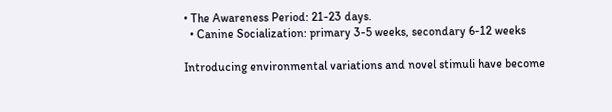• The Awareness Period: 21-23 days.
  • Canine Socialization: primary 3-5 weeks, secondary 6-12 weeks

Introducing environmental variations and novel stimuli have become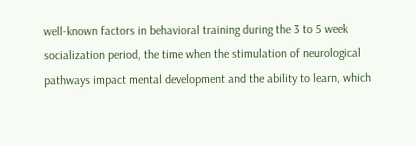well-known factors in behavioral training during the 3 to 5 week socialization period, the time when the stimulation of neurological pathways impact mental development and the ability to learn, which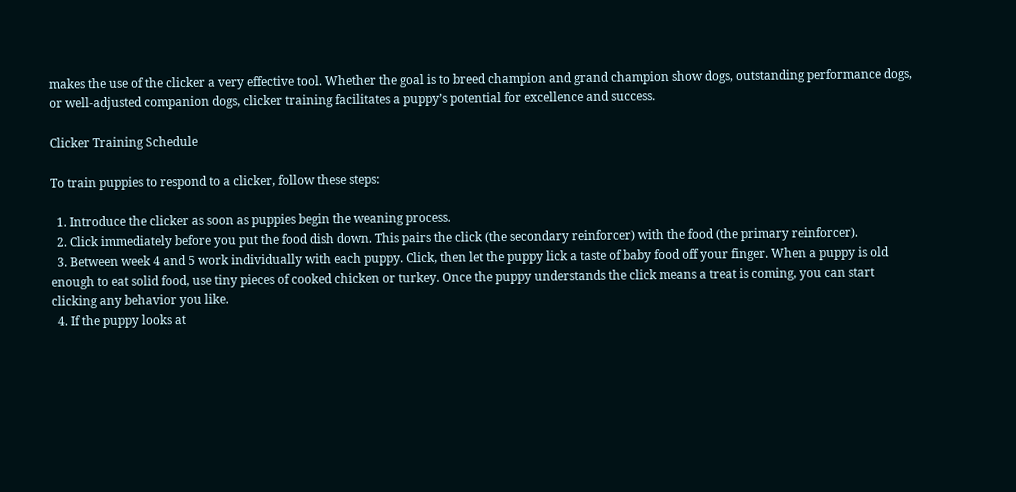makes the use of the clicker a very effective tool. Whether the goal is to breed champion and grand champion show dogs, outstanding performance dogs, or well-adjusted companion dogs, clicker training facilitates a puppy’s potential for excellence and success.

Clicker Training Schedule

To train puppies to respond to a clicker, follow these steps:

  1. Introduce the clicker as soon as puppies begin the weaning process.
  2. Click immediately before you put the food dish down. This pairs the click (the secondary reinforcer) with the food (the primary reinforcer).
  3. Between week 4 and 5 work individually with each puppy. Click, then let the puppy lick a taste of baby food off your finger. When a puppy is old enough to eat solid food, use tiny pieces of cooked chicken or turkey. Once the puppy understands the click means a treat is coming, you can start clicking any behavior you like.
  4. If the puppy looks at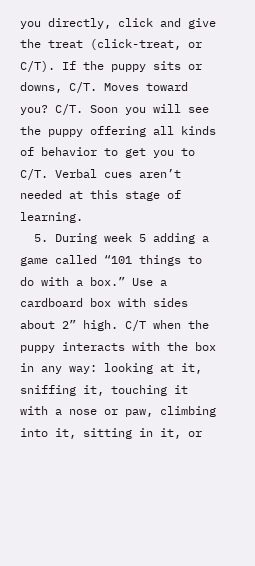you directly, click and give the treat (click-treat, or C/T). If the puppy sits or downs, C/T. Moves toward you? C/T. Soon you will see the puppy offering all kinds of behavior to get you to C/T. Verbal cues aren’t needed at this stage of learning.
  5. During week 5 adding a game called “101 things to do with a box.” Use a cardboard box with sides about 2” high. C/T when the puppy interacts with the box in any way: looking at it, sniffing it, touching it with a nose or paw, climbing into it, sitting in it, or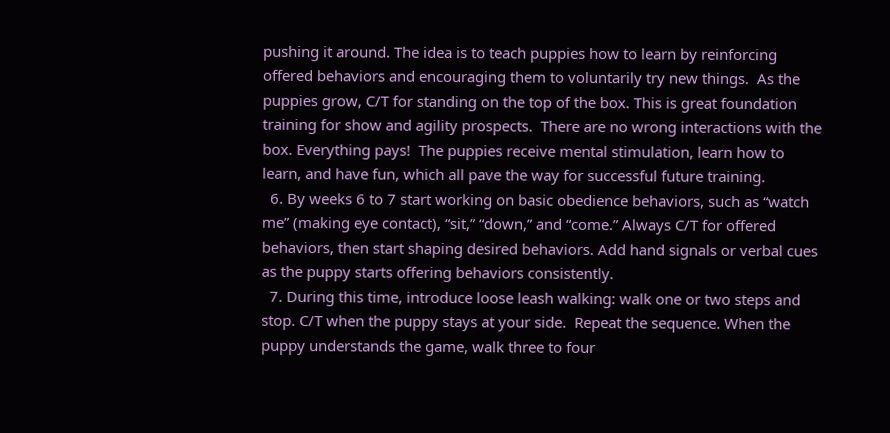pushing it around. The idea is to teach puppies how to learn by reinforcing offered behaviors and encouraging them to voluntarily try new things.  As the puppies grow, C/T for standing on the top of the box. This is great foundation training for show and agility prospects.  There are no wrong interactions with the box. Everything pays!  The puppies receive mental stimulation, learn how to learn, and have fun, which all pave the way for successful future training.
  6. By weeks 6 to 7 start working on basic obedience behaviors, such as “watch me” (making eye contact), “sit,” “down,” and “come.” Always C/T for offered behaviors, then start shaping desired behaviors. Add hand signals or verbal cues as the puppy starts offering behaviors consistently.
  7. During this time, introduce loose leash walking: walk one or two steps and stop. C/T when the puppy stays at your side.  Repeat the sequence. When the puppy understands the game, walk three to four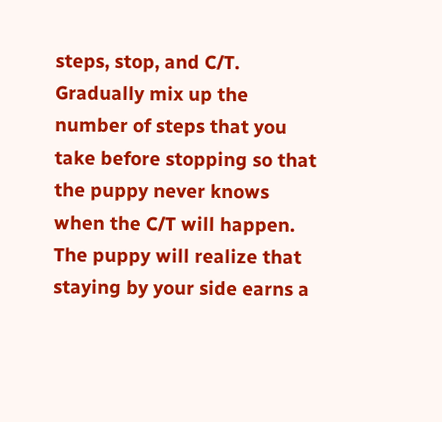steps, stop, and C/T. Gradually mix up the number of steps that you take before stopping so that the puppy never knows when the C/T will happen. The puppy will realize that staying by your side earns a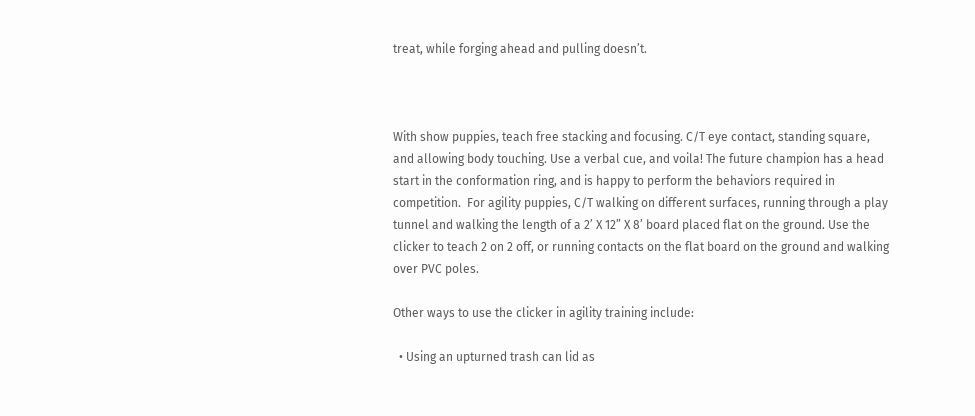treat, while forging ahead and pulling doesn’t.



With show puppies, teach free stacking and focusing. C/T eye contact, standing square, and allowing body touching. Use a verbal cue, and voila! The future champion has a head start in the conformation ring, and is happy to perform the behaviors required in competition.  For agility puppies, C/T walking on different surfaces, running through a play tunnel and walking the length of a 2’ X 12” X 8’ board placed flat on the ground. Use the clicker to teach 2 on 2 off, or running contacts on the flat board on the ground and walking over PVC poles.

Other ways to use the clicker in agility training include:

  • Using an upturned trash can lid as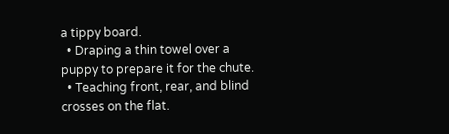a tippy board.
  • Draping a thin towel over a puppy to prepare it for the chute.
  • Teaching front, rear, and blind crosses on the flat.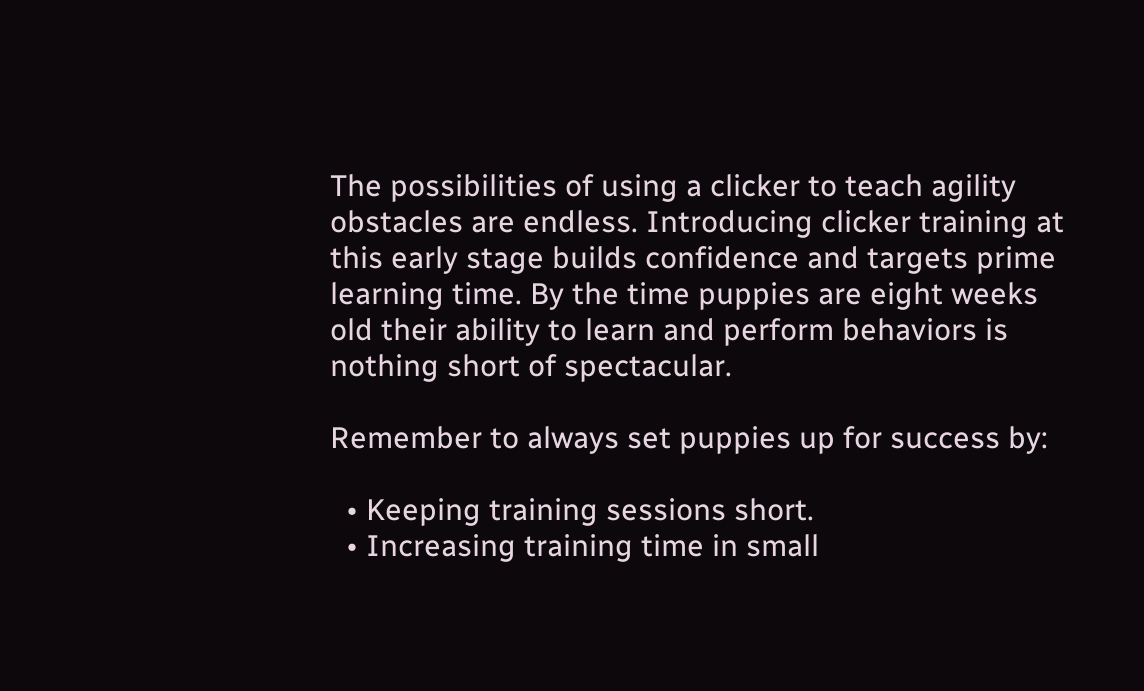The possibilities of using a clicker to teach agility obstacles are endless. Introducing clicker training at this early stage builds confidence and targets prime learning time. By the time puppies are eight weeks old their ability to learn and perform behaviors is nothing short of spectacular.

Remember to always set puppies up for success by:

  • Keeping training sessions short.
  • Increasing training time in small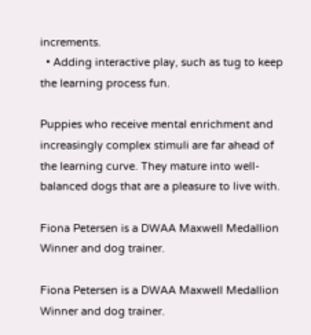increments.
  • Adding interactive play, such as tug to keep the learning process fun.

Puppies who receive mental enrichment and increasingly complex stimuli are far ahead of the learning curve. They mature into well-balanced dogs that are a pleasure to live with.

Fiona Petersen is a DWAA Maxwell Medallion Winner and dog trainer.

Fiona Petersen is a DWAA Maxwell Medallion Winner and dog trainer.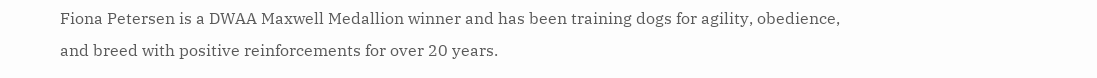Fiona Petersen is a DWAA Maxwell Medallion winner and has been training dogs for agility, obedience, and breed with positive reinforcements for over 20 years.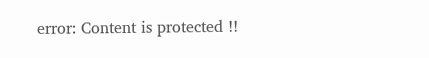error: Content is protected !!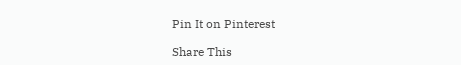Pin It on Pinterest

Share This